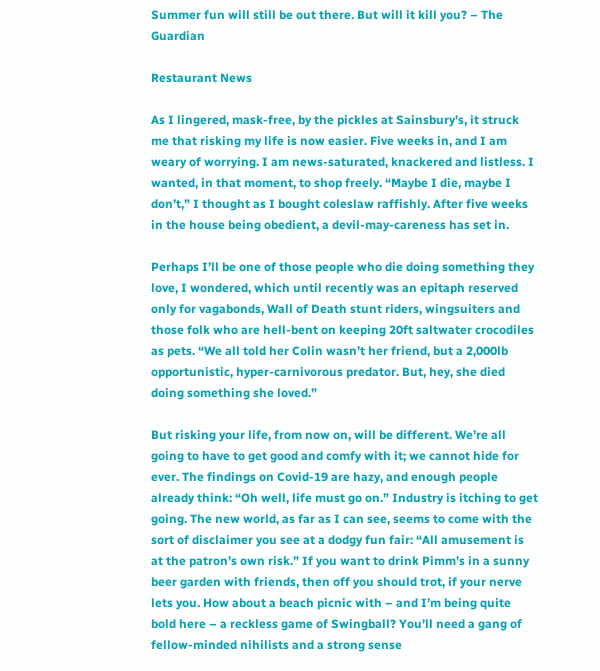Summer fun will still be out there. But will it kill you? – The Guardian

Restaurant News

As I lingered, mask-free, by the pickles at Sainsbury’s, it struck me that risking my life is now easier. Five weeks in, and I am weary of worrying. I am news-saturated, knackered and listless. I wanted, in that moment, to shop freely. “Maybe I die, maybe I don’t,” I thought as I bought coleslaw raffishly. After five weeks in the house being obedient, a devil-may-careness has set in.

Perhaps I’ll be one of those people who die doing something they love, I wondered, which until recently was an epitaph reserved only for vagabonds, Wall of Death stunt riders, wingsuiters and those folk who are hell-bent on keeping 20ft saltwater crocodiles as pets. “We all told her Colin wasn’t her friend, but a 2,000lb opportunistic, hyper-carnivorous predator. But, hey, she died doing something she loved.”

But risking your life, from now on, will be different. We’re all going to have to get good and comfy with it; we cannot hide for ever. The findings on Covid-19 are hazy, and enough people already think: “Oh well, life must go on.” Industry is itching to get going. The new world, as far as I can see, seems to come with the sort of disclaimer you see at a dodgy fun fair: “All amusement is at the patron’s own risk.” If you want to drink Pimm’s in a sunny beer garden with friends, then off you should trot, if your nerve lets you. How about a beach picnic with – and I’m being quite bold here – a reckless game of Swingball? You’ll need a gang of fellow-minded nihilists and a strong sense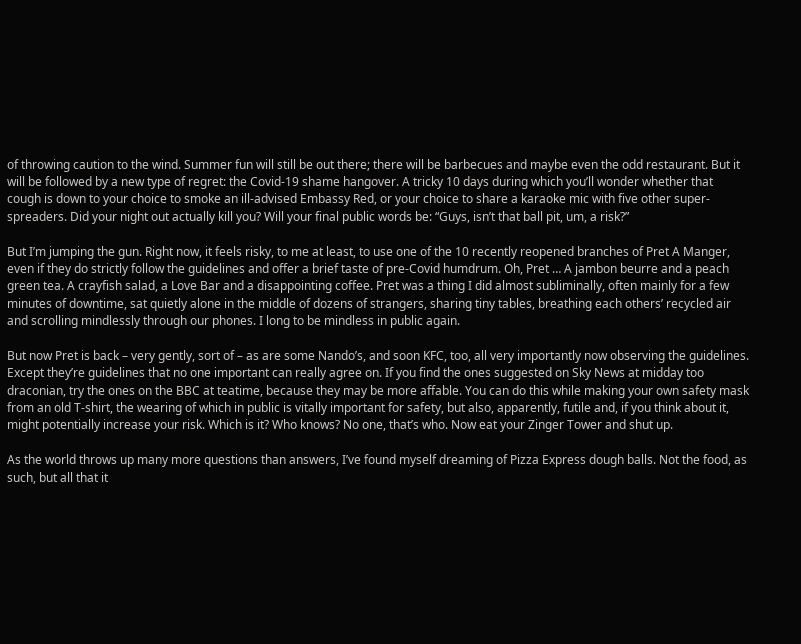of throwing caution to the wind. Summer fun will still be out there; there will be barbecues and maybe even the odd restaurant. But it will be followed by a new type of regret: the Covid-19 shame hangover. A tricky 10 days during which you’ll wonder whether that cough is down to your choice to smoke an ill-advised Embassy Red, or your choice to share a karaoke mic with five other super-spreaders. Did your night out actually kill you? Will your final public words be: “Guys, isn’t that ball pit, um, a risk?”

But I’m jumping the gun. Right now, it feels risky, to me at least, to use one of the 10 recently reopened branches of Pret A Manger, even if they do strictly follow the guidelines and offer a brief taste of pre-Covid humdrum. Oh, Pret … A jambon beurre and a peach green tea. A crayfish salad, a Love Bar and a disappointing coffee. Pret was a thing I did almost subliminally, often mainly for a few minutes of downtime, sat quietly alone in the middle of dozens of strangers, sharing tiny tables, breathing each others’ recycled air and scrolling mindlessly through our phones. I long to be mindless in public again.

But now Pret is back – very gently, sort of – as are some Nando’s, and soon KFC, too, all very importantly now observing the guidelines. Except they’re guidelines that no one important can really agree on. If you find the ones suggested on Sky News at midday too draconian, try the ones on the BBC at teatime, because they may be more affable. You can do this while making your own safety mask from an old T-shirt, the wearing of which in public is vitally important for safety, but also, apparently, futile and, if you think about it, might potentially increase your risk. Which is it? Who knows? No one, that’s who. Now eat your Zinger Tower and shut up.

As the world throws up many more questions than answers, I’ve found myself dreaming of Pizza Express dough balls. Not the food, as such, but all that it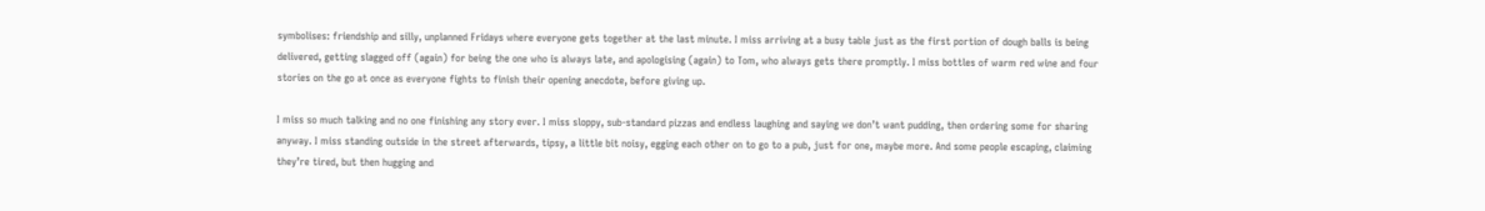symbolises: friendship and silly, unplanned Fridays where everyone gets together at the last minute. I miss arriving at a busy table just as the first portion of dough balls is being delivered, getting slagged off (again) for being the one who is always late, and apologising (again) to Tom, who always gets there promptly. I miss bottles of warm red wine and four stories on the go at once as everyone fights to finish their opening anecdote, before giving up.

I miss so much talking and no one finishing any story ever. I miss sloppy, sub-standard pizzas and endless laughing and saying we don’t want pudding, then ordering some for sharing anyway. I miss standing outside in the street afterwards, tipsy, a little bit noisy, egging each other on to go to a pub, just for one, maybe more. And some people escaping, claiming they’re tired, but then hugging and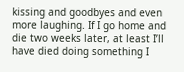kissing and goodbyes and even more laughing. If I go home and die two weeks later, at least I’ll have died doing something I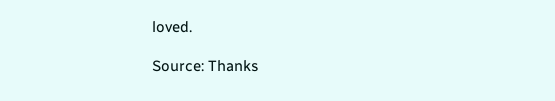loved.

Source: Thanks